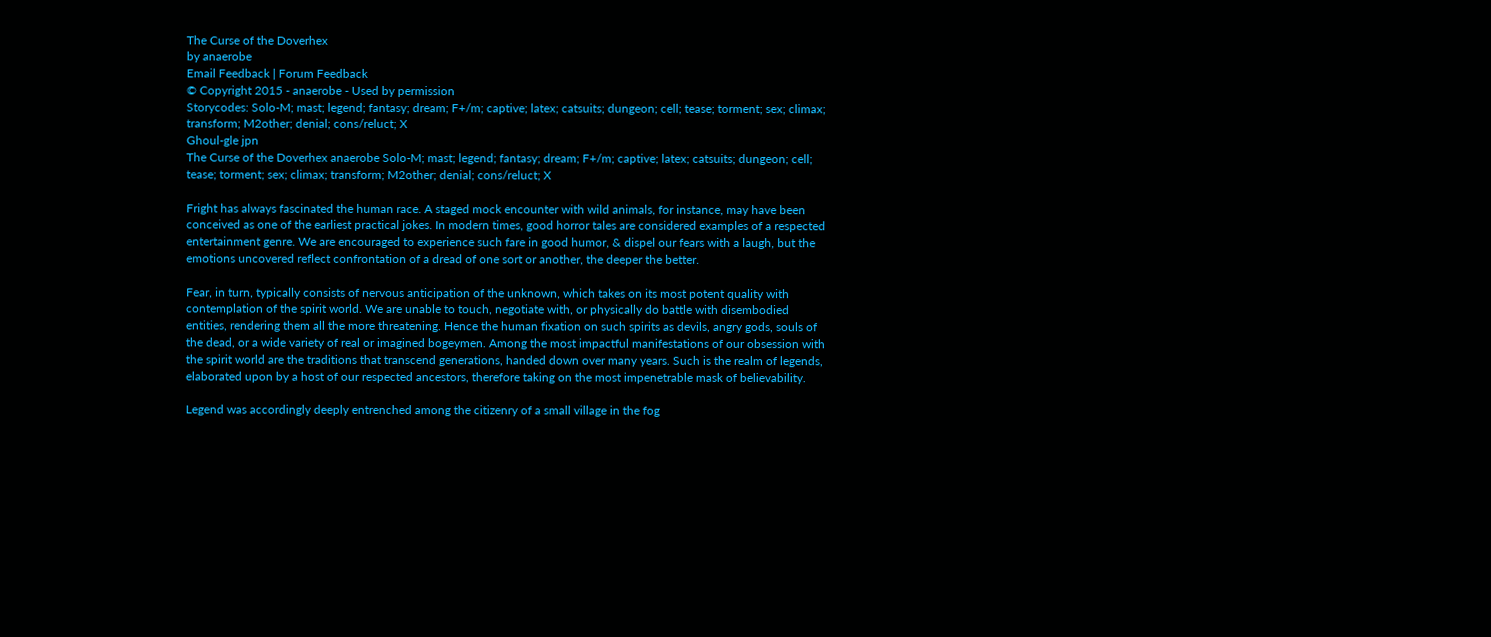The Curse of the Doverhex
by anaerobe
Email Feedback | Forum Feedback
© Copyright 2015 - anaerobe - Used by permission
Storycodes: Solo-M; mast; legend; fantasy; dream; F+/m; captive; latex; catsuits; dungeon; cell; tease; torment; sex; climax; transform; M2other; denial; cons/reluct; X
Ghoul-gle jpn
The Curse of the Doverhex anaerobe Solo-M; mast; legend; fantasy; dream; F+/m; captive; latex; catsuits; dungeon; cell; tease; torment; sex; climax; transform; M2other; denial; cons/reluct; X

Fright has always fascinated the human race. A staged mock encounter with wild animals, for instance, may have been conceived as one of the earliest practical jokes. In modern times, good horror tales are considered examples of a respected entertainment genre. We are encouraged to experience such fare in good humor, & dispel our fears with a laugh, but the emotions uncovered reflect confrontation of a dread of one sort or another, the deeper the better.

Fear, in turn, typically consists of nervous anticipation of the unknown, which takes on its most potent quality with contemplation of the spirit world. We are unable to touch, negotiate with, or physically do battle with disembodied entities, rendering them all the more threatening. Hence the human fixation on such spirits as devils, angry gods, souls of the dead, or a wide variety of real or imagined bogeymen. Among the most impactful manifestations of our obsession with the spirit world are the traditions that transcend generations, handed down over many years. Such is the realm of legends, elaborated upon by a host of our respected ancestors, therefore taking on the most impenetrable mask of believability.

Legend was accordingly deeply entrenched among the citizenry of a small village in the fog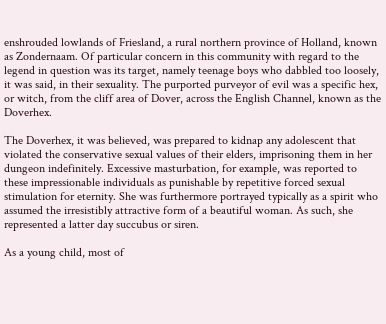enshrouded lowlands of Friesland, a rural northern province of Holland, known as Zondernaam. Of particular concern in this community with regard to the legend in question was its target, namely teenage boys who dabbled too loosely, it was said, in their sexuality. The purported purveyor of evil was a specific hex, or witch, from the cliff area of Dover, across the English Channel, known as the Doverhex.

The Doverhex, it was believed, was prepared to kidnap any adolescent that violated the conservative sexual values of their elders, imprisoning them in her dungeon indefinitely. Excessive masturbation, for example, was reported to these impressionable individuals as punishable by repetitive forced sexual stimulation for eternity. She was furthermore portrayed typically as a spirit who assumed the irresistibly attractive form of a beautiful woman. As such, she represented a latter day succubus or siren.

As a young child, most of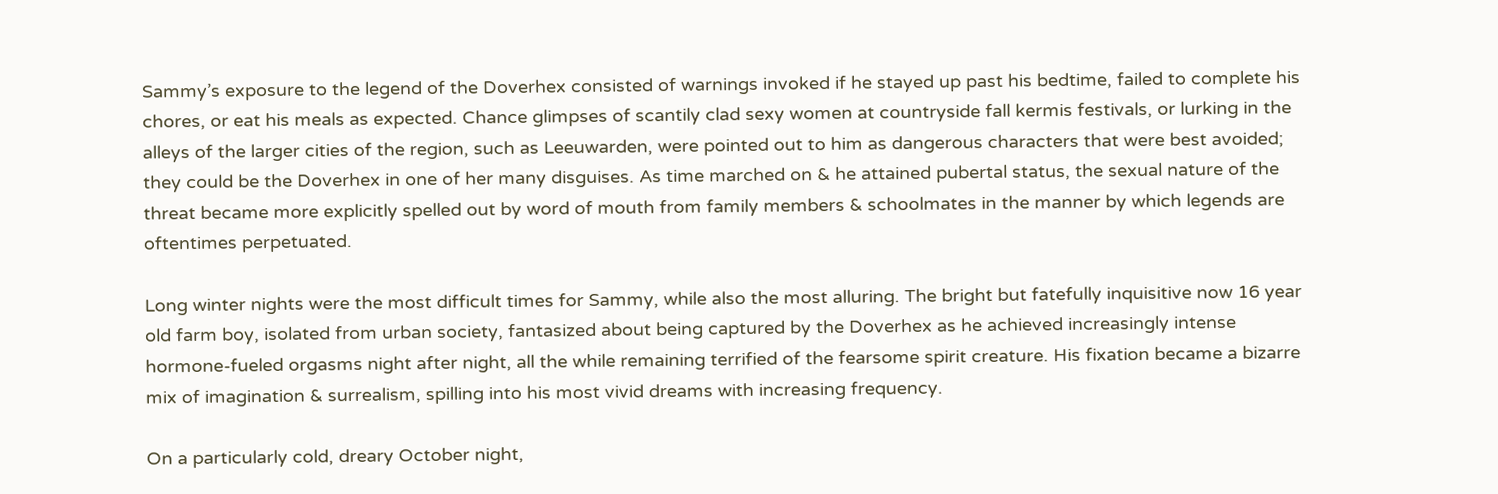Sammy’s exposure to the legend of the Doverhex consisted of warnings invoked if he stayed up past his bedtime, failed to complete his chores, or eat his meals as expected. Chance glimpses of scantily clad sexy women at countryside fall kermis festivals, or lurking in the alleys of the larger cities of the region, such as Leeuwarden, were pointed out to him as dangerous characters that were best avoided; they could be the Doverhex in one of her many disguises. As time marched on & he attained pubertal status, the sexual nature of the threat became more explicitly spelled out by word of mouth from family members & schoolmates in the manner by which legends are oftentimes perpetuated.

Long winter nights were the most difficult times for Sammy, while also the most alluring. The bright but fatefully inquisitive now 16 year old farm boy, isolated from urban society, fantasized about being captured by the Doverhex as he achieved increasingly intense hormone-fueled orgasms night after night, all the while remaining terrified of the fearsome spirit creature. His fixation became a bizarre mix of imagination & surrealism, spilling into his most vivid dreams with increasing frequency.

On a particularly cold, dreary October night,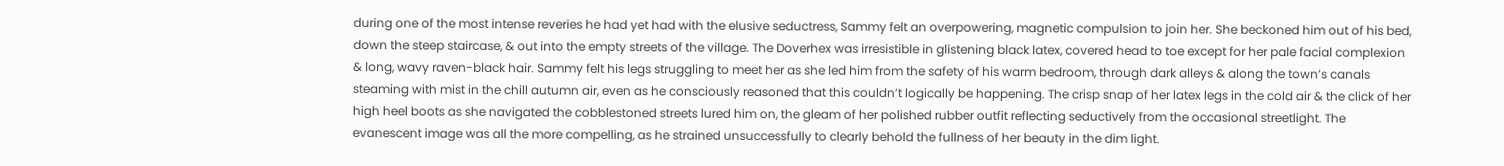during one of the most intense reveries he had yet had with the elusive seductress, Sammy felt an overpowering, magnetic compulsion to join her. She beckoned him out of his bed, down the steep staircase, & out into the empty streets of the village. The Doverhex was irresistible in glistening black latex, covered head to toe except for her pale facial complexion & long, wavy raven-black hair. Sammy felt his legs struggling to meet her as she led him from the safety of his warm bedroom, through dark alleys & along the town’s canals steaming with mist in the chill autumn air, even as he consciously reasoned that this couldn’t logically be happening. The crisp snap of her latex legs in the cold air & the click of her high heel boots as she navigated the cobblestoned streets lured him on, the gleam of her polished rubber outfit reflecting seductively from the occasional streetlight. The evanescent image was all the more compelling, as he strained unsuccessfully to clearly behold the fullness of her beauty in the dim light.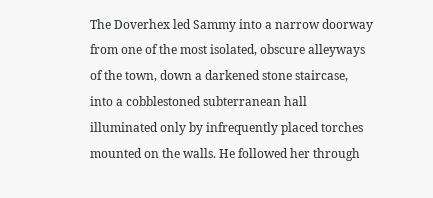The Doverhex led Sammy into a narrow doorway from one of the most isolated, obscure alleyways of the town, down a darkened stone staircase, into a cobblestoned subterranean hall illuminated only by infrequently placed torches mounted on the walls. He followed her through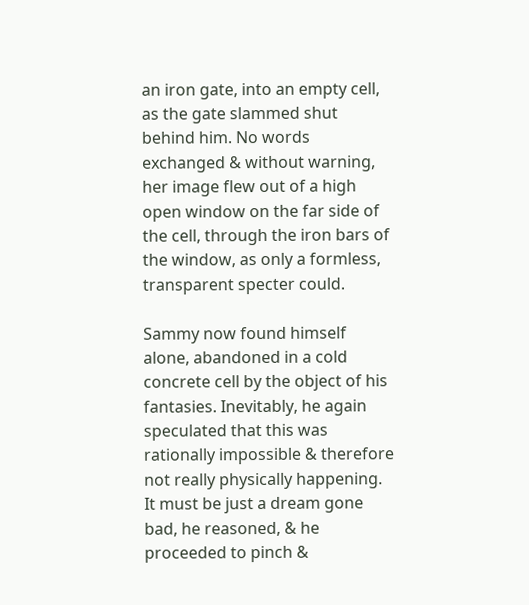an iron gate, into an empty cell, as the gate slammed shut behind him. No words exchanged & without warning, her image flew out of a high open window on the far side of the cell, through the iron bars of the window, as only a formless, transparent specter could.

Sammy now found himself alone, abandoned in a cold concrete cell by the object of his fantasies. Inevitably, he again speculated that this was rationally impossible & therefore not really physically happening. It must be just a dream gone bad, he reasoned, & he proceeded to pinch &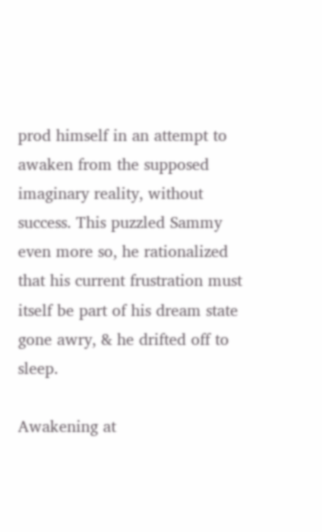prod himself in an attempt to awaken from the supposed imaginary reality, without success. This puzzled Sammy even more so, he rationalized that his current frustration must itself be part of his dream state gone awry, & he drifted off to sleep.

Awakening at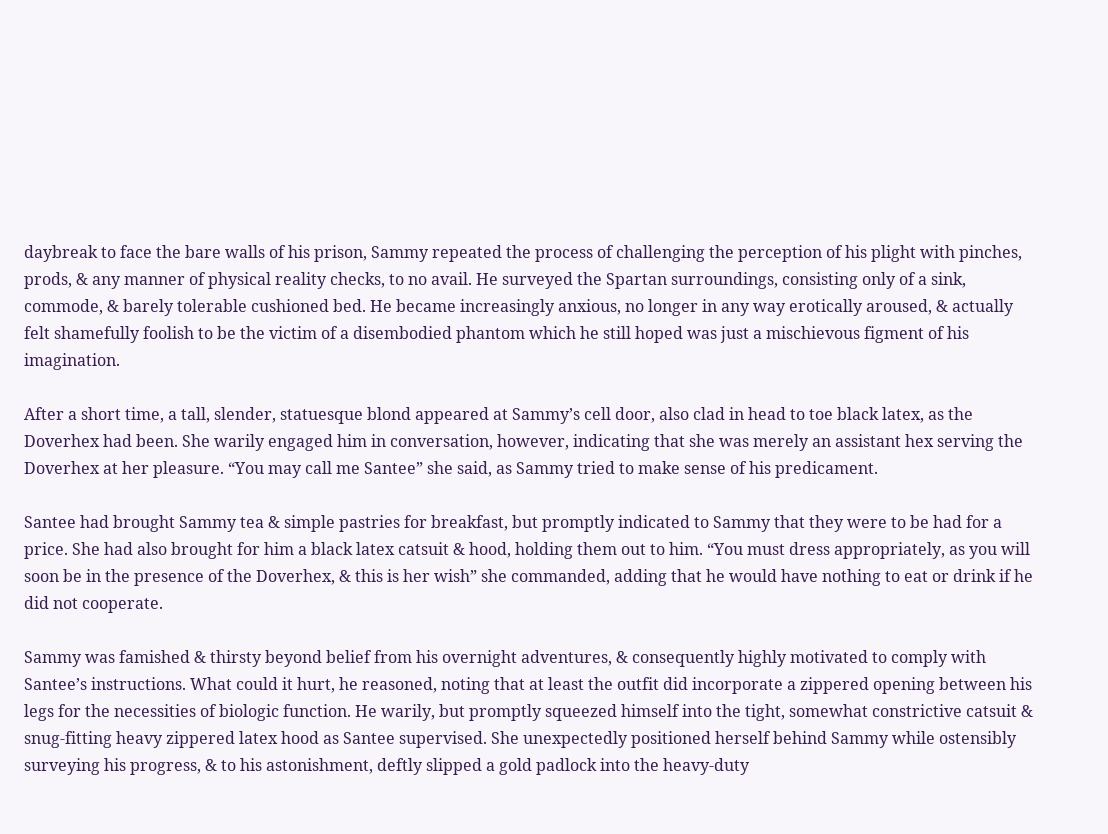daybreak to face the bare walls of his prison, Sammy repeated the process of challenging the perception of his plight with pinches, prods, & any manner of physical reality checks, to no avail. He surveyed the Spartan surroundings, consisting only of a sink, commode, & barely tolerable cushioned bed. He became increasingly anxious, no longer in any way erotically aroused, & actually felt shamefully foolish to be the victim of a disembodied phantom which he still hoped was just a mischievous figment of his imagination.

After a short time, a tall, slender, statuesque blond appeared at Sammy’s cell door, also clad in head to toe black latex, as the Doverhex had been. She warily engaged him in conversation, however, indicating that she was merely an assistant hex serving the Doverhex at her pleasure. “You may call me Santee” she said, as Sammy tried to make sense of his predicament.

Santee had brought Sammy tea & simple pastries for breakfast, but promptly indicated to Sammy that they were to be had for a price. She had also brought for him a black latex catsuit & hood, holding them out to him. “You must dress appropriately, as you will soon be in the presence of the Doverhex, & this is her wish” she commanded, adding that he would have nothing to eat or drink if he did not cooperate.

Sammy was famished & thirsty beyond belief from his overnight adventures, & consequently highly motivated to comply with Santee’s instructions. What could it hurt, he reasoned, noting that at least the outfit did incorporate a zippered opening between his legs for the necessities of biologic function. He warily, but promptly squeezed himself into the tight, somewhat constrictive catsuit & snug-fitting heavy zippered latex hood as Santee supervised. She unexpectedly positioned herself behind Sammy while ostensibly surveying his progress, & to his astonishment, deftly slipped a gold padlock into the heavy-duty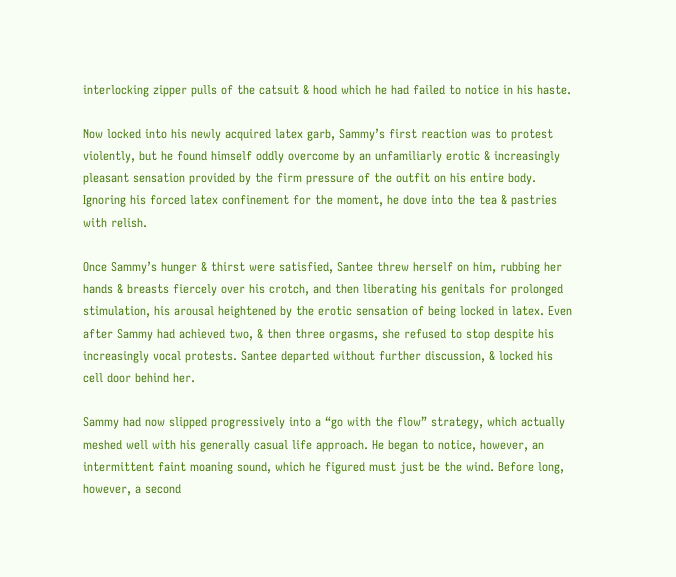interlocking zipper pulls of the catsuit & hood which he had failed to notice in his haste.

Now locked into his newly acquired latex garb, Sammy’s first reaction was to protest violently, but he found himself oddly overcome by an unfamiliarly erotic & increasingly pleasant sensation provided by the firm pressure of the outfit on his entire body. Ignoring his forced latex confinement for the moment, he dove into the tea & pastries with relish.

Once Sammy’s hunger & thirst were satisfied, Santee threw herself on him, rubbing her hands & breasts fiercely over his crotch, and then liberating his genitals for prolonged stimulation, his arousal heightened by the erotic sensation of being locked in latex. Even after Sammy had achieved two, & then three orgasms, she refused to stop despite his increasingly vocal protests. Santee departed without further discussion, & locked his cell door behind her.

Sammy had now slipped progressively into a “go with the flow” strategy, which actually meshed well with his generally casual life approach. He began to notice, however, an intermittent faint moaning sound, which he figured must just be the wind. Before long, however, a second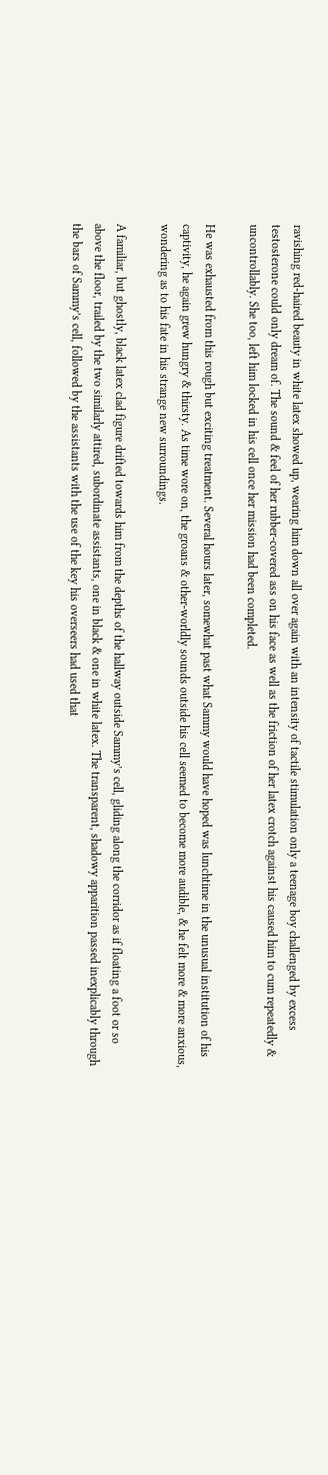ravishing red-haired beauty in white latex showed up, wearing him down all over again with an intensity of tactile stimulation only a teenage boy challenged by excess testosterone could only dream of. The sound & feel of her rubber-covered ass on his face as well as the friction of her latex crotch against his caused him to cum repeatedly & uncontrollably. She too, left him locked in his cell once her mission had been completed.

He was exhausted from this rough but exciting treatment. Several hours later, somewhat past what Sammy would have hoped was lunchtime in the unusual institution of his captivity, he again grew hungry & thirsty. As time wore on, the groans & other-worldly sounds outside his cell seemed to become more audible, & he felt more & more anxious, wondering as to his fate in his strange new surroundings.

A familiar, but ghostly, black latex clad figure drifted towards him from the depths of the hallway outside Sammy’s cell, gliding along the corridor as if floating a foot or so above the floor, trailed by the two similarly attired, subordinate assistants, one in black & one in white latex. The transparent, shadowy apparition passed inexplicably through the bars of Sammy’s cell, followed by the assistants with the use of the key his overseers had used that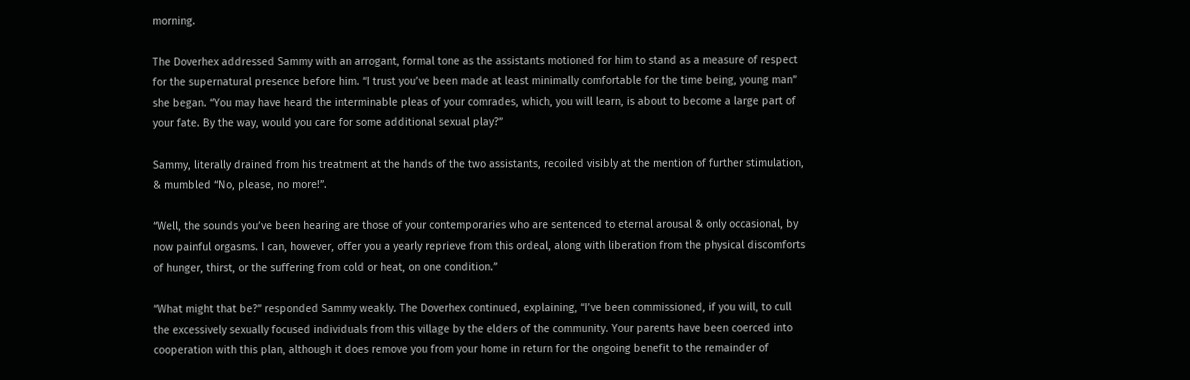morning.

The Doverhex addressed Sammy with an arrogant, formal tone as the assistants motioned for him to stand as a measure of respect for the supernatural presence before him. “I trust you’ve been made at least minimally comfortable for the time being, young man” she began. “You may have heard the interminable pleas of your comrades, which, you will learn, is about to become a large part of your fate. By the way, would you care for some additional sexual play?”

Sammy, literally drained from his treatment at the hands of the two assistants, recoiled visibly at the mention of further stimulation, & mumbled “No, please, no more!”.

“Well, the sounds you’ve been hearing are those of your contemporaries who are sentenced to eternal arousal & only occasional, by now painful orgasms. I can, however, offer you a yearly reprieve from this ordeal, along with liberation from the physical discomforts of hunger, thirst, or the suffering from cold or heat, on one condition.”

“What might that be?” responded Sammy weakly. The Doverhex continued, explaining, “I’ve been commissioned, if you will, to cull the excessively sexually focused individuals from this village by the elders of the community. Your parents have been coerced into cooperation with this plan, although it does remove you from your home in return for the ongoing benefit to the remainder of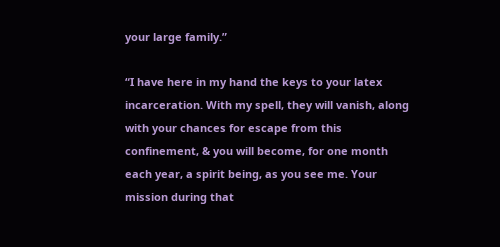your large family.”

“I have here in my hand the keys to your latex incarceration. With my spell, they will vanish, along with your chances for escape from this confinement, & you will become, for one month each year, a spirit being, as you see me. Your mission during that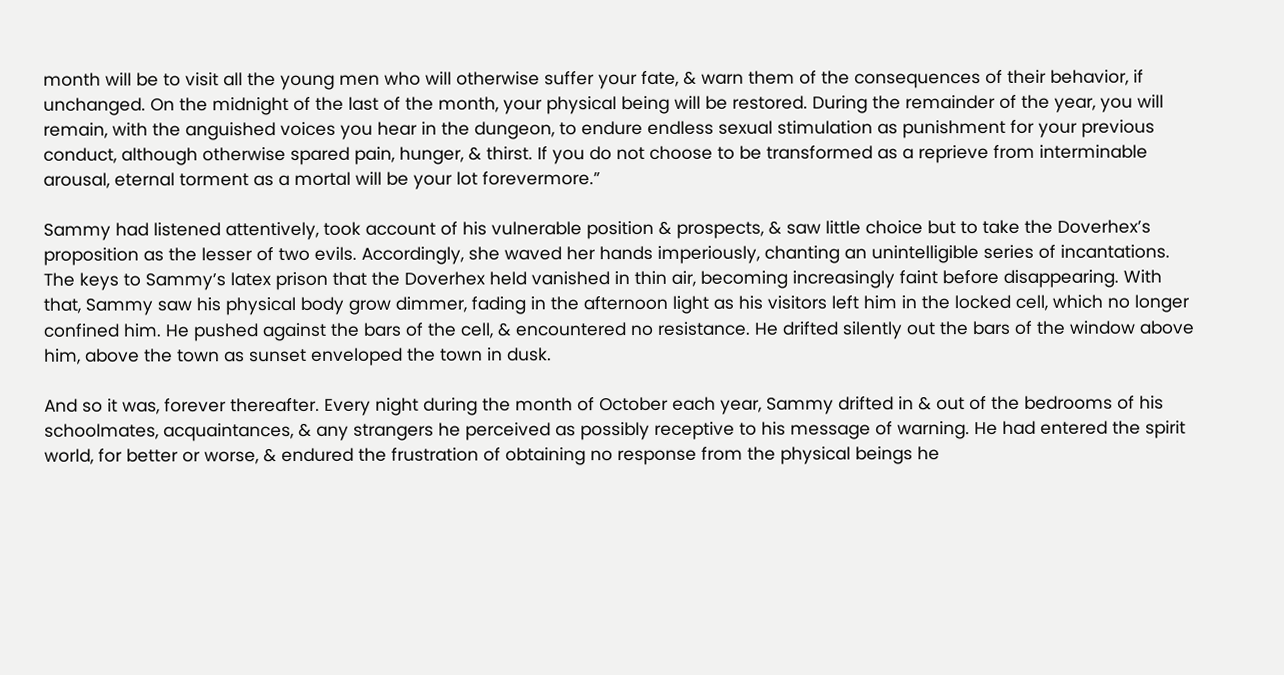month will be to visit all the young men who will otherwise suffer your fate, & warn them of the consequences of their behavior, if unchanged. On the midnight of the last of the month, your physical being will be restored. During the remainder of the year, you will remain, with the anguished voices you hear in the dungeon, to endure endless sexual stimulation as punishment for your previous conduct, although otherwise spared pain, hunger, & thirst. If you do not choose to be transformed as a reprieve from interminable arousal, eternal torment as a mortal will be your lot forevermore.”

Sammy had listened attentively, took account of his vulnerable position & prospects, & saw little choice but to take the Doverhex’s proposition as the lesser of two evils. Accordingly, she waved her hands imperiously, chanting an unintelligible series of incantations. The keys to Sammy’s latex prison that the Doverhex held vanished in thin air, becoming increasingly faint before disappearing. With that, Sammy saw his physical body grow dimmer, fading in the afternoon light as his visitors left him in the locked cell, which no longer confined him. He pushed against the bars of the cell, & encountered no resistance. He drifted silently out the bars of the window above him, above the town as sunset enveloped the town in dusk.

And so it was, forever thereafter. Every night during the month of October each year, Sammy drifted in & out of the bedrooms of his schoolmates, acquaintances, & any strangers he perceived as possibly receptive to his message of warning. He had entered the spirit world, for better or worse, & endured the frustration of obtaining no response from the physical beings he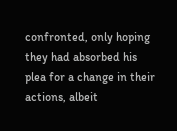confronted, only hoping they had absorbed his plea for a change in their actions, albeit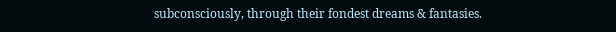subconsciously, through their fondest dreams & fantasies.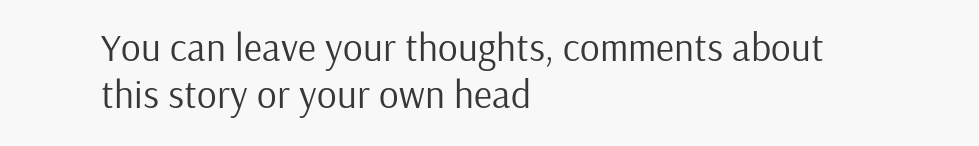You can leave your thoughts, comments about this story or your own head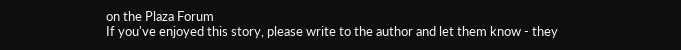on the Plaza Forum
If you've enjoyed this story, please write to the author and let them know - they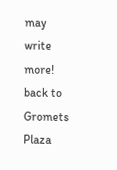may write more!
back to
Gromets Plaza